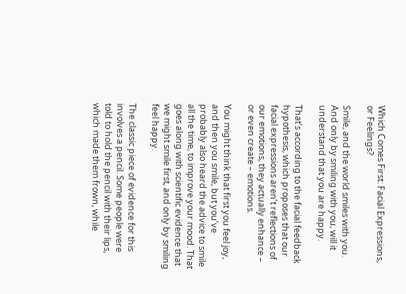Which Comes First: Facial Expressions, or Feelings?

Smile, and the world smiles with you. And only by smiling with you, will it understand that you are happy.

That’s according to the facial feedback hypothesis, which proposes that our facial expressions aren’t reflections of our emotions, they actually enhance – or even create – emotions.

You might think that first you feel joy, and then you smile, but you’ve probably also heard the advice to smile all the time, to improve your mood. That goes along with scientific evidence that we might smile first, and only by smiling feel happy.

The classic piece of evidence for this involves a pencil. Some people were told to hold the pencil with their lips, which made them frown, while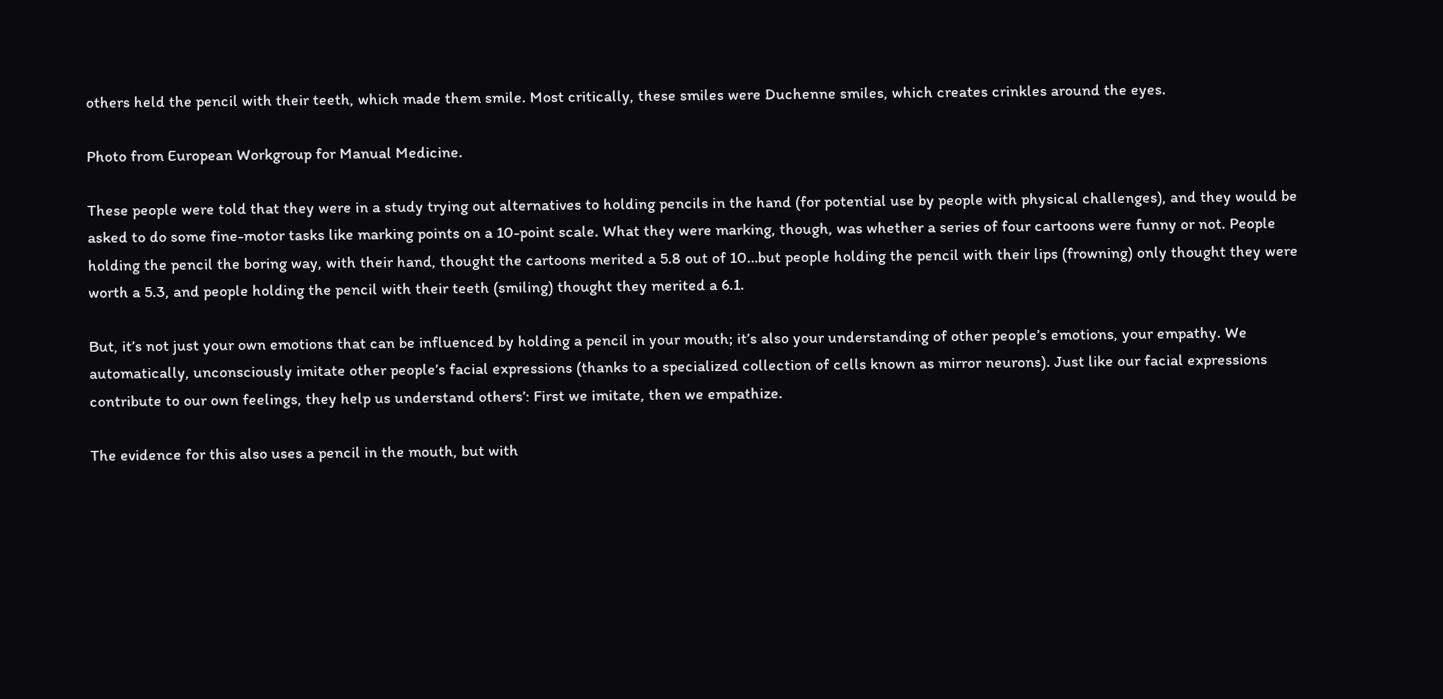others held the pencil with their teeth, which made them smile. Most critically, these smiles were Duchenne smiles, which creates crinkles around the eyes.

Photo from European Workgroup for Manual Medicine.

These people were told that they were in a study trying out alternatives to holding pencils in the hand (for potential use by people with physical challenges), and they would be asked to do some fine-motor tasks like marking points on a 10-point scale. What they were marking, though, was whether a series of four cartoons were funny or not. People holding the pencil the boring way, with their hand, thought the cartoons merited a 5.8 out of 10…but people holding the pencil with their lips (frowning) only thought they were worth a 5.3, and people holding the pencil with their teeth (smiling) thought they merited a 6.1.

But, it’s not just your own emotions that can be influenced by holding a pencil in your mouth; it’s also your understanding of other people’s emotions, your empathy. We automatically, unconsciously imitate other people’s facial expressions (thanks to a specialized collection of cells known as mirror neurons). Just like our facial expressions contribute to our own feelings, they help us understand others’: First we imitate, then we empathize.

The evidence for this also uses a pencil in the mouth, but with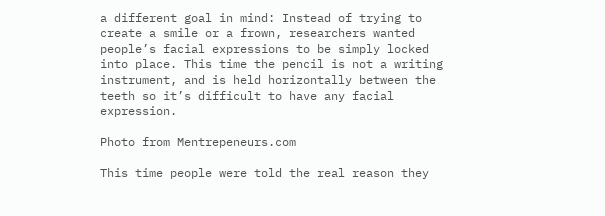a different goal in mind: Instead of trying to create a smile or a frown, researchers wanted people’s facial expressions to be simply locked into place. This time the pencil is not a writing instrument, and is held horizontally between the teeth so it’s difficult to have any facial expression.

Photo from Mentrepeneurs.com

This time people were told the real reason they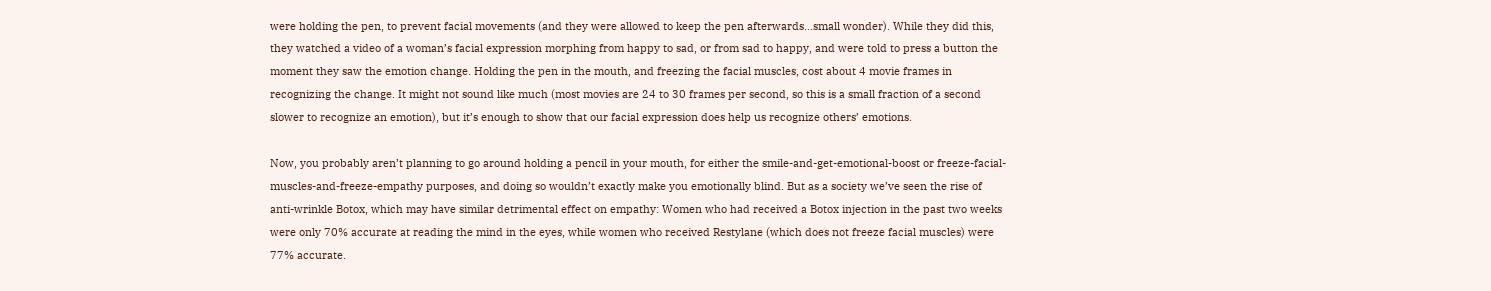were holding the pen, to prevent facial movements (and they were allowed to keep the pen afterwards…small wonder). While they did this, they watched a video of a woman’s facial expression morphing from happy to sad, or from sad to happy, and were told to press a button the moment they saw the emotion change. Holding the pen in the mouth, and freezing the facial muscles, cost about 4 movie frames in recognizing the change. It might not sound like much (most movies are 24 to 30 frames per second, so this is a small fraction of a second slower to recognize an emotion), but it’s enough to show that our facial expression does help us recognize others’ emotions.

Now, you probably aren’t planning to go around holding a pencil in your mouth, for either the smile-and-get-emotional-boost or freeze-facial-muscles-and-freeze-empathy purposes, and doing so wouldn’t exactly make you emotionally blind. But as a society we’ve seen the rise of anti-wrinkle Botox, which may have similar detrimental effect on empathy: Women who had received a Botox injection in the past two weeks were only 70% accurate at reading the mind in the eyes, while women who received Restylane (which does not freeze facial muscles) were 77% accurate.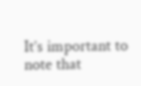It’s important to note that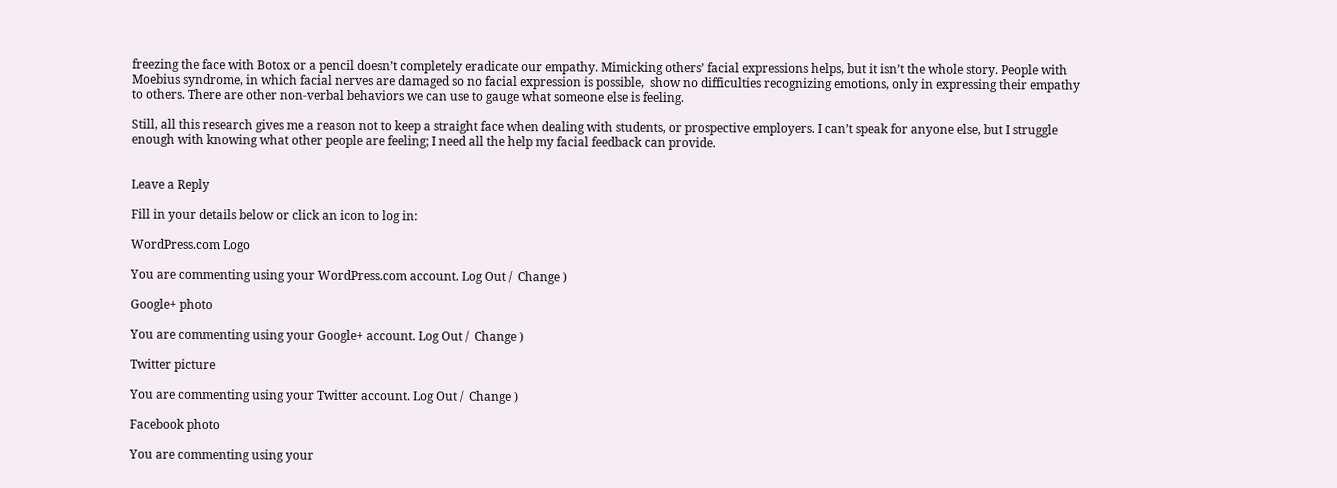freezing the face with Botox or a pencil doesn’t completely eradicate our empathy. Mimicking others’ facial expressions helps, but it isn’t the whole story. People with Moebius syndrome, in which facial nerves are damaged so no facial expression is possible,  show no difficulties recognizing emotions, only in expressing their empathy to others. There are other non-verbal behaviors we can use to gauge what someone else is feeling.

Still, all this research gives me a reason not to keep a straight face when dealing with students, or prospective employers. I can’t speak for anyone else, but I struggle enough with knowing what other people are feeling; I need all the help my facial feedback can provide.


Leave a Reply

Fill in your details below or click an icon to log in:

WordPress.com Logo

You are commenting using your WordPress.com account. Log Out /  Change )

Google+ photo

You are commenting using your Google+ account. Log Out /  Change )

Twitter picture

You are commenting using your Twitter account. Log Out /  Change )

Facebook photo

You are commenting using your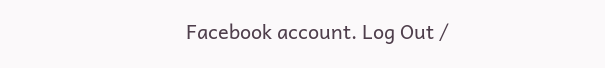Facebook account. Log Out /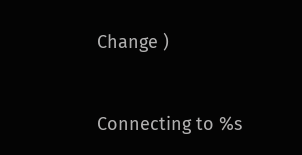Change )


Connecting to %s